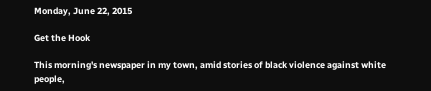Monday, June 22, 2015

Get the Hook

This morning's newspaper in my town, amid stories of black violence against white people,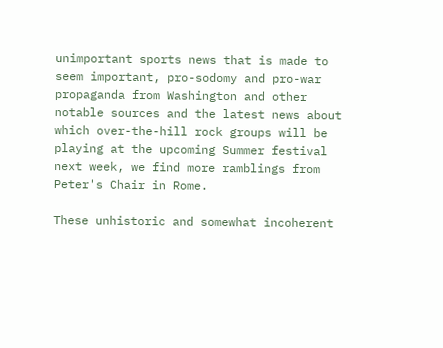unimportant sports news that is made to seem important, pro-sodomy and pro-war propaganda from Washington and other notable sources and the latest news about which over-the-hill rock groups will be playing at the upcoming Summer festival next week, we find more ramblings from Peter's Chair in Rome.

These unhistoric and somewhat incoherent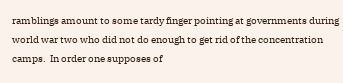ramblings amount to some tardy finger pointing at governments during world war two who did not do enough to get rid of the concentration camps.  In order one supposes of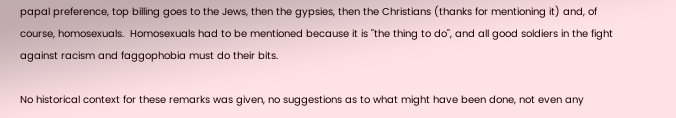papal preference, top billing goes to the Jews, then the gypsies, then the Christians (thanks for mentioning it) and, of course, homosexuals.  Homosexuals had to be mentioned because it is "the thing to do", and all good soldiers in the fight against racism and faggophobia must do their bits.

No historical context for these remarks was given, no suggestions as to what might have been done, not even any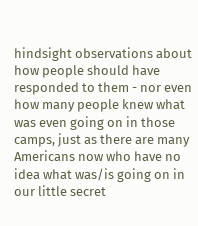hindsight observations about how people should have responded to them - nor even how many people knew what was even going on in those camps, just as there are many Americans now who have no idea what was/is going on in our little secret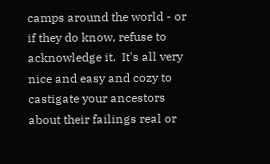camps around the world - or if they do know, refuse to acknowledge it.  It's all very nice and easy and cozy to castigate your ancestors about their failings real or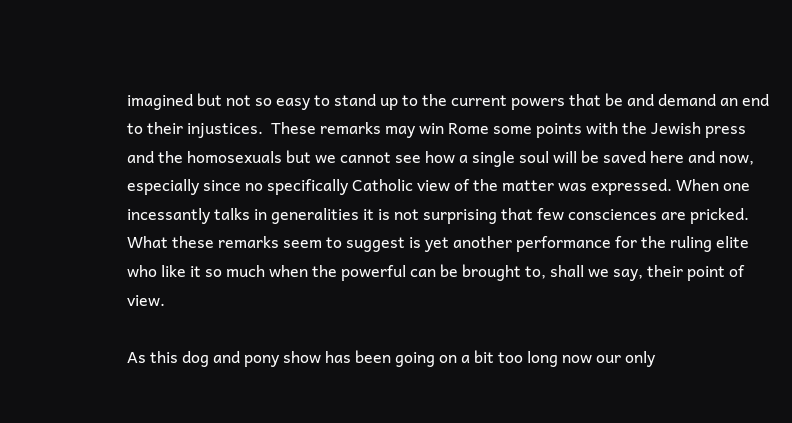imagined but not so easy to stand up to the current powers that be and demand an end to their injustices.  These remarks may win Rome some points with the Jewish press and the homosexuals but we cannot see how a single soul will be saved here and now, especially since no specifically Catholic view of the matter was expressed. When one incessantly talks in generalities it is not surprising that few consciences are pricked.  What these remarks seem to suggest is yet another performance for the ruling elite who like it so much when the powerful can be brought to, shall we say, their point of view.

As this dog and pony show has been going on a bit too long now our only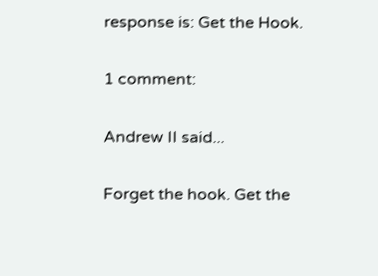response is: Get the Hook.

1 comment:

Andrew II said...

Forget the hook. Get the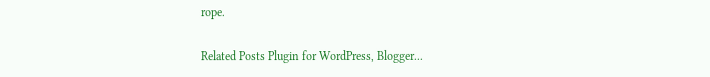rope.

Related Posts Plugin for WordPress, Blogger...